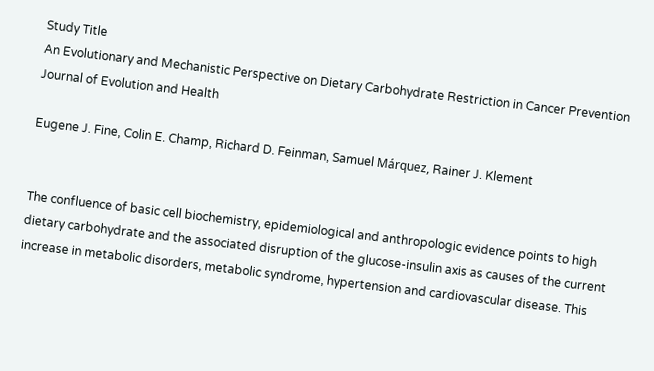Study Title
An Evolutionary and Mechanistic Perspective on Dietary Carbohydrate Restriction in Cancer Prevention
Journal of Evolution and Health

Eugene J. Fine, Colin E. Champ, Richard D. Feinman, Samuel Márquez, Rainer J. Klement


The confluence of basic cell biochemistry, epidemiological and anthropologic evidence points to high dietary carbohydrate and the associated disruption of the glucose-insulin axis as causes of the current increase in metabolic disorders, metabolic syndrome, hypertension and cardiovascular disease. This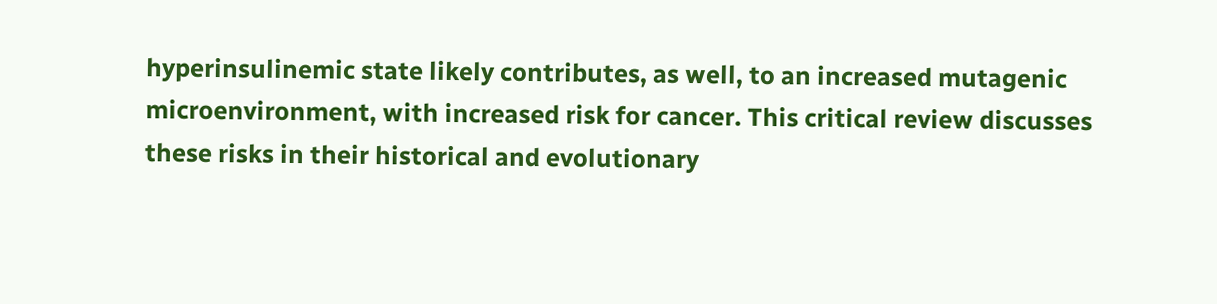hyperinsulinemic state likely contributes, as well, to an increased mutagenic microenvironment, with increased risk for cancer. This critical review discusses these risks in their historical and evolutionary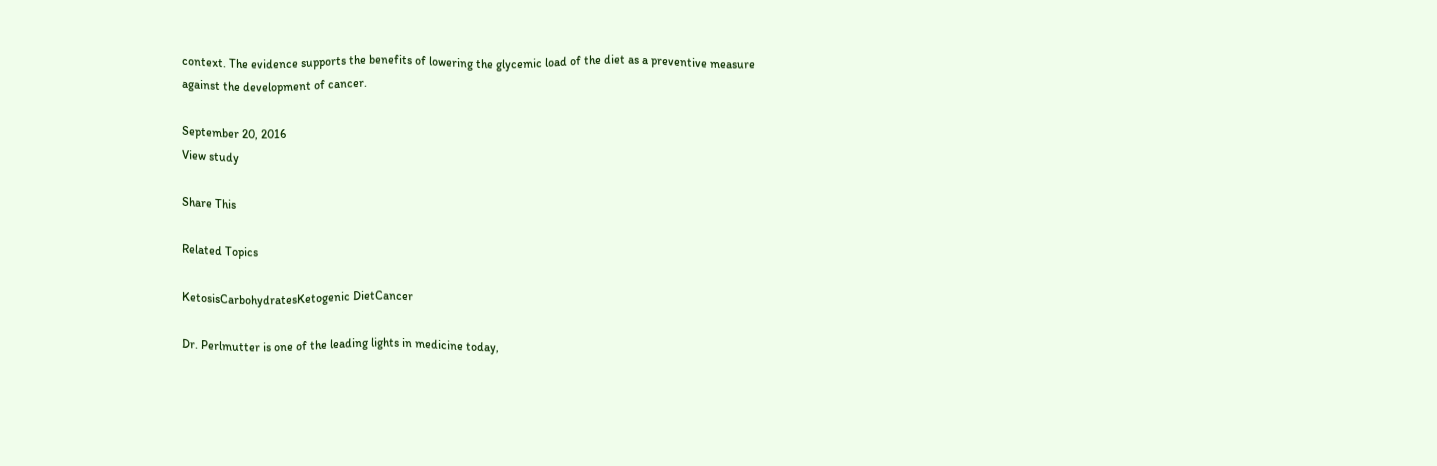context. The evidence supports the benefits of lowering the glycemic load of the diet as a preventive measure against the development of cancer.

September 20, 2016
View study

Share This

Related Topics

KetosisCarbohydratesKetogenic DietCancer

Dr. Perlmutter is one of the leading lights in medicine today,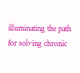illuminating the path for solving chronic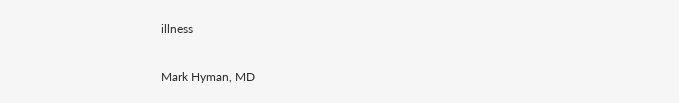illness

Mark Hyman, MD